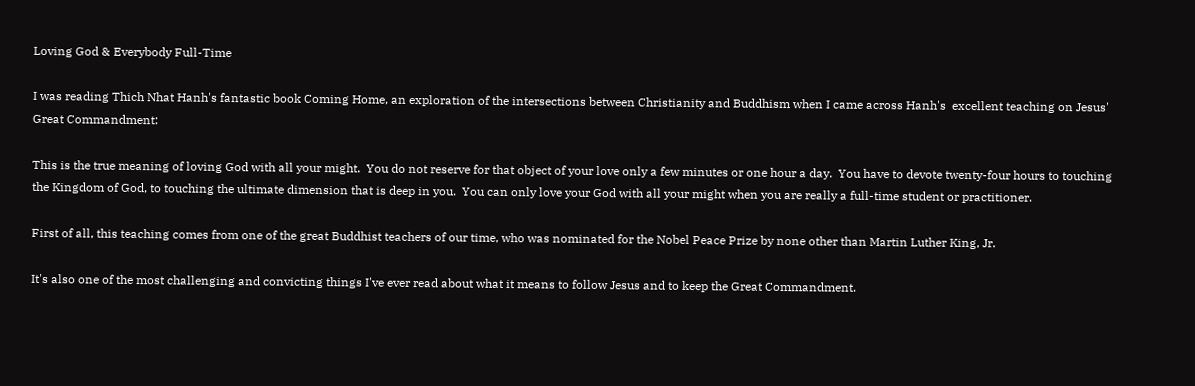Loving God & Everybody Full-Time

I was reading Thich Nhat Hanh's fantastic book Coming Home, an exploration of the intersections between Christianity and Buddhism when I came across Hanh's  excellent teaching on Jesus' Great Commandment:

This is the true meaning of loving God with all your might.  You do not reserve for that object of your love only a few minutes or one hour a day.  You have to devote twenty-four hours to touching the Kingdom of God, to touching the ultimate dimension that is deep in you.  You can only love your God with all your might when you are really a full-time student or practitioner.

First of all, this teaching comes from one of the great Buddhist teachers of our time, who was nominated for the Nobel Peace Prize by none other than Martin Luther King, Jr.

It's also one of the most challenging and convicting things I've ever read about what it means to follow Jesus and to keep the Great Commandment.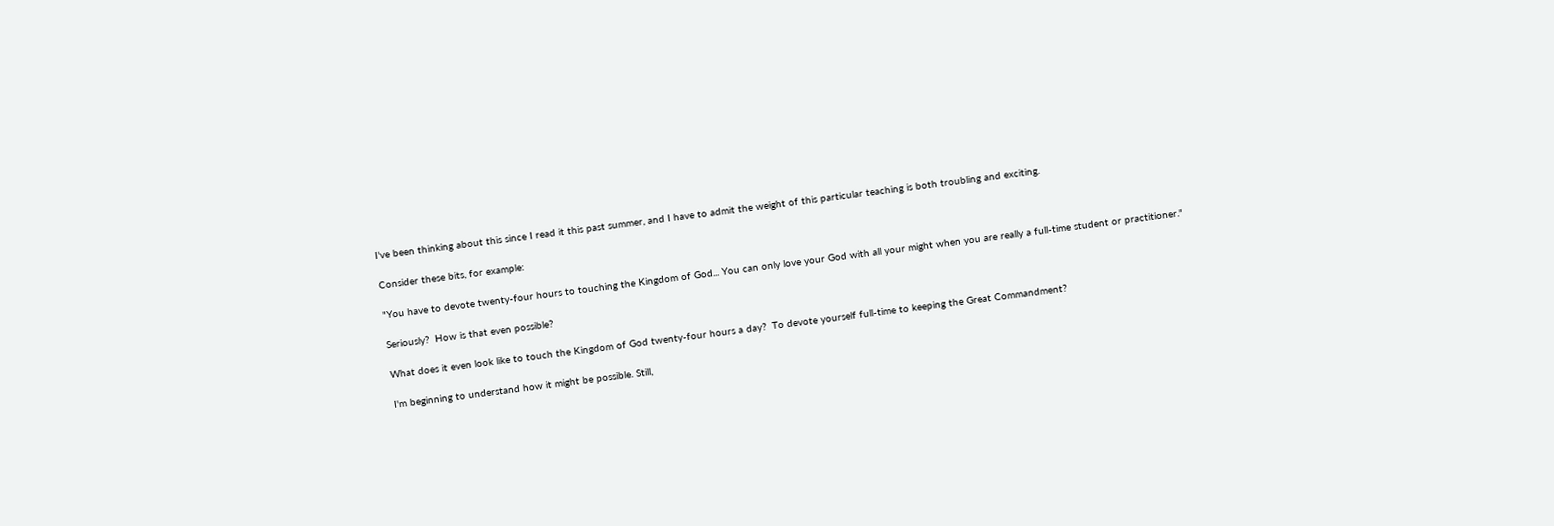I've been thinking about this since I read it this past summer, and I have to admit the weight of this particular teaching is both troubling and exciting.

Consider these bits, for example:

"You have to devote twenty-four hours to touching the Kingdom of God... You can only love your God with all your might when you are really a full-time student or practitioner."

Seriously?  How is that even possible?

What does it even look like to touch the Kingdom of God twenty-four hours a day?  To devote yourself full-time to keeping the Great Commandment?

I'm beginning to understand how it might be possible. Still,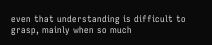even that understanding is difficult to grasp, mainly when so much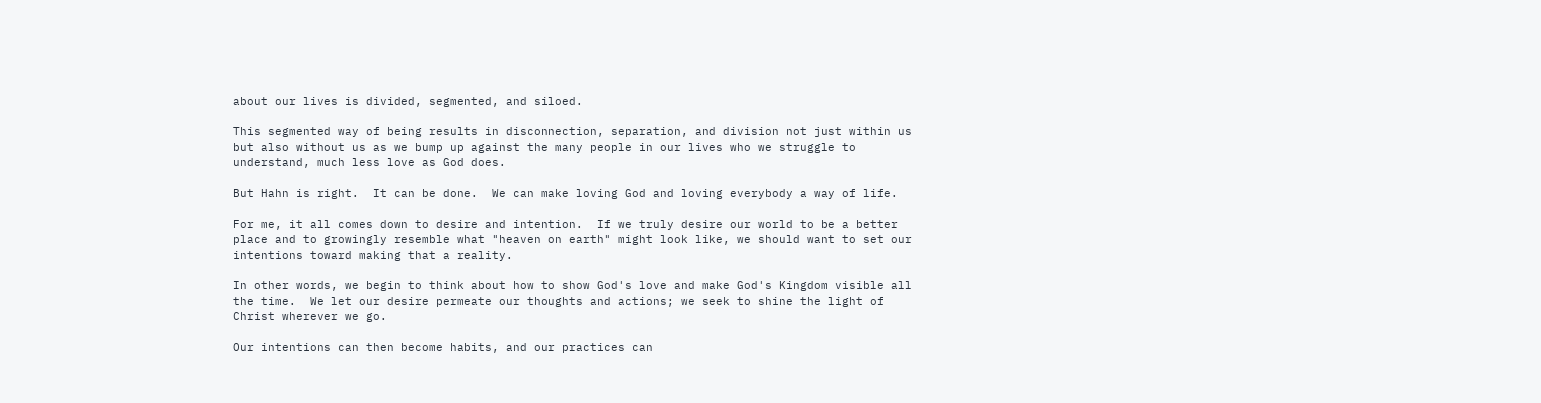about our lives is divided, segmented, and siloed.

This segmented way of being results in disconnection, separation, and division not just within us but also without us as we bump up against the many people in our lives who we struggle to understand, much less love as God does.

But Hahn is right.  It can be done.  We can make loving God and loving everybody a way of life.

For me, it all comes down to desire and intention.  If we truly desire our world to be a better place and to growingly resemble what "heaven on earth" might look like, we should want to set our intentions toward making that a reality.

In other words, we begin to think about how to show God's love and make God's Kingdom visible all the time.  We let our desire permeate our thoughts and actions; we seek to shine the light of Christ wherever we go.

Our intentions can then become habits, and our practices can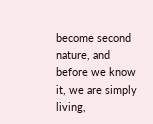become second nature, and before we know it, we are simply living,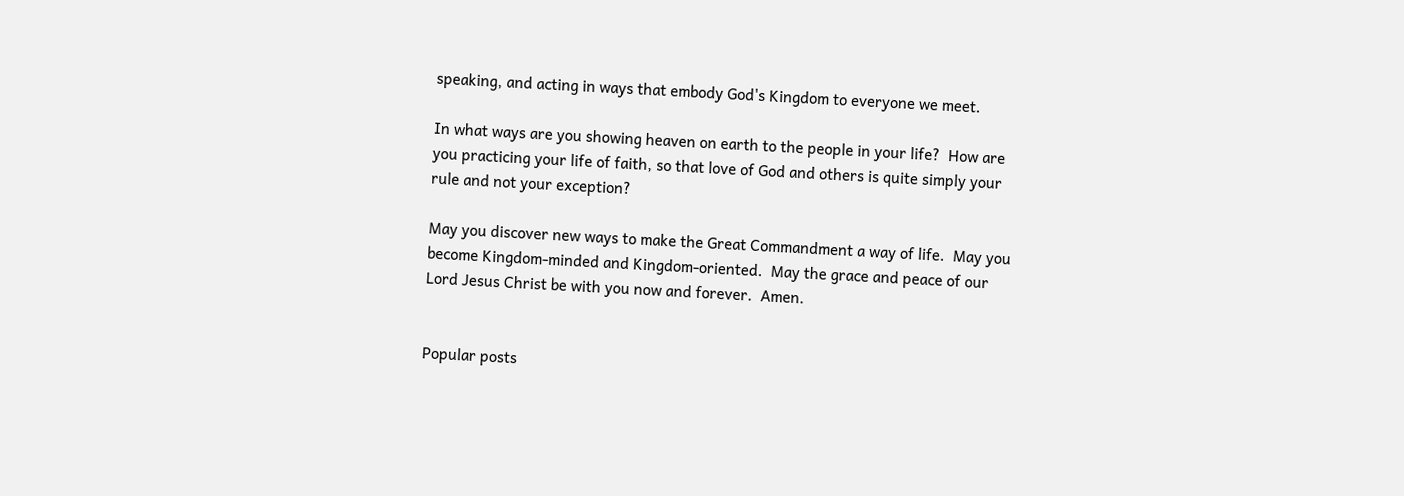speaking, and acting in ways that embody God's Kingdom to everyone we meet.

In what ways are you showing heaven on earth to the people in your life?  How are you practicing your life of faith, so that love of God and others is quite simply your rule and not your exception?

May you discover new ways to make the Great Commandment a way of life.  May you become Kingdom-minded and Kingdom-oriented.  May the grace and peace of our Lord Jesus Christ be with you now and forever.  Amen.


Popular posts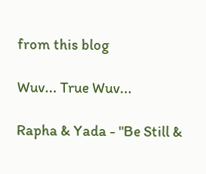from this blog

Wuv... True Wuv...

Rapha & Yada - "Be Still &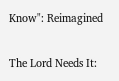Know": Reimagined

The Lord Needs It: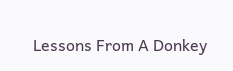Lessons From A Donkey